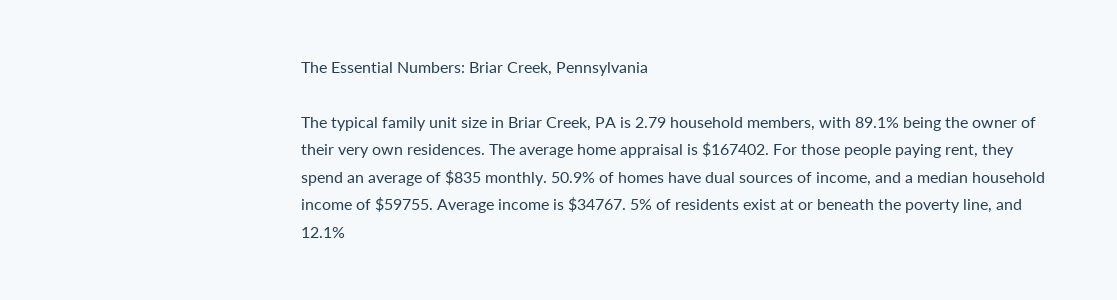The Essential Numbers: Briar Creek, Pennsylvania

The typical family unit size in Briar Creek, PA is 2.79 household members, with 89.1% being the owner of their very own residences. The average home appraisal is $167402. For those people paying rent, they spend an average of $835 monthly. 50.9% of homes have dual sources of income, and a median household income of $59755. Average income is $34767. 5% of residents exist at or beneath the poverty line, and 12.1%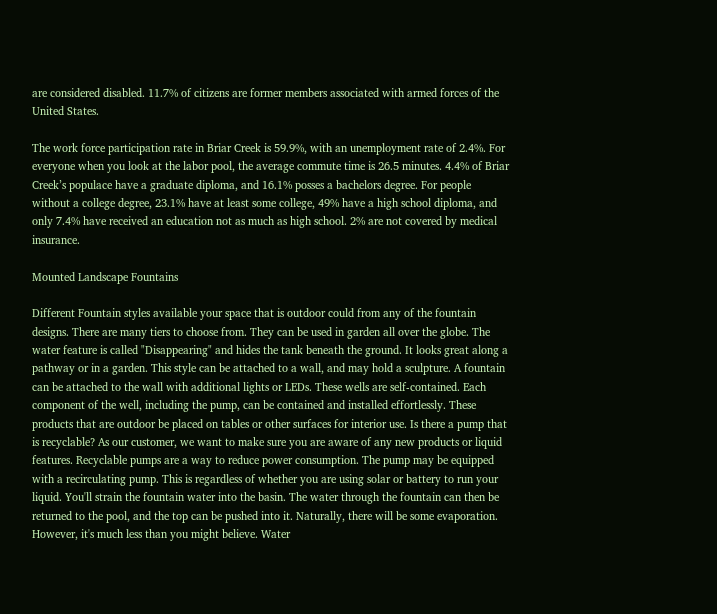are considered disabled. 11.7% of citizens are former members associated with armed forces of the United States.

The work force participation rate in Briar Creek is 59.9%, with an unemployment rate of 2.4%. For everyone when you look at the labor pool, the average commute time is 26.5 minutes. 4.4% of Briar Creek’s populace have a graduate diploma, and 16.1% posses a bachelors degree. For people without a college degree, 23.1% have at least some college, 49% have a high school diploma, and only 7.4% have received an education not as much as high school. 2% are not covered by medical insurance.

Mounted Landscape Fountains

Different Fountain styles available your space that is outdoor could from any of the fountain designs. There are many tiers to choose from. They can be used in garden all over the globe. The water feature is called "Disappearing" and hides the tank beneath the ground. It looks great along a pathway or in a garden. This style can be attached to a wall, and may hold a sculpture. A fountain can be attached to the wall with additional lights or LEDs. These wells are self-contained. Each component of the well, including the pump, can be contained and installed effortlessly. These products that are outdoor be placed on tables or other surfaces for interior use. Is there a pump that is recyclable? As our customer, we want to make sure you are aware of any new products or liquid features. Recyclable pumps are a way to reduce power consumption. The pump may be equipped with a recirculating pump. This is regardless of whether you are using solar or battery to run your liquid. You'll strain the fountain water into the basin. The water through the fountain can then be returned to the pool, and the top can be pushed into it. Naturally, there will be some evaporation. However, it's much less than you might believe. Water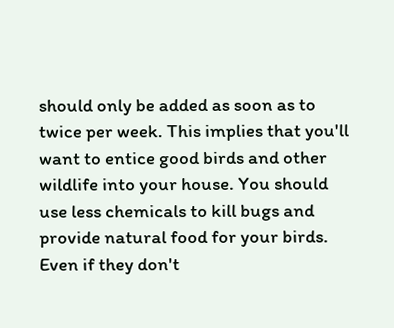should only be added as soon as to twice per week. This implies that you'll want to entice good birds and other wildlife into your house. You should use less chemicals to kill bugs and provide natural food for your birds. Even if they don't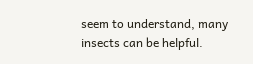seem to understand, many insects can be helpful.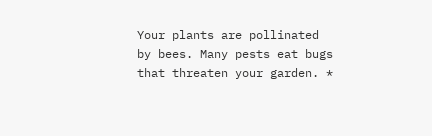Your plants are pollinated by bees. Many pests eat bugs that threaten your garden. *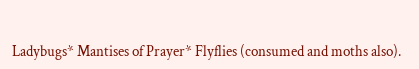Ladybugs* Mantises of Prayer* Flyflies (consumed and moths also).